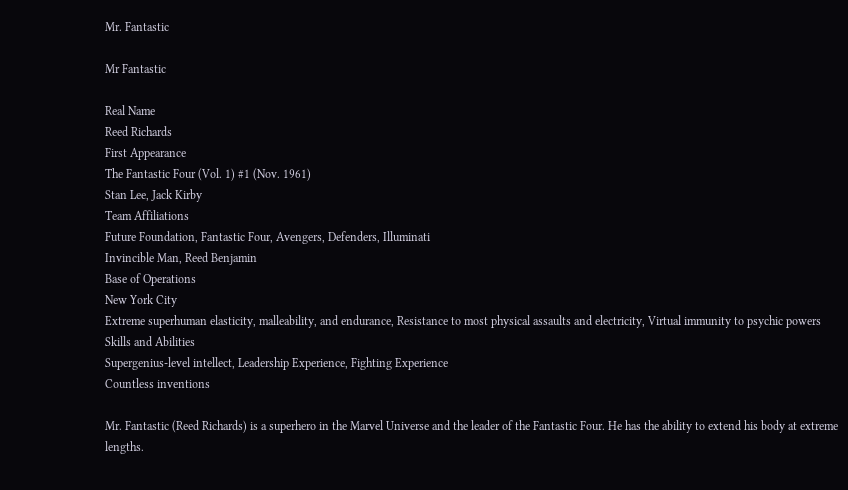Mr. Fantastic

Mr Fantastic

Real Name
Reed Richards
First Appearance
The Fantastic Four (Vol. 1) #1 (Nov. 1961)
Stan Lee, Jack Kirby
Team Affiliations
Future Foundation, Fantastic Four, Avengers, Defenders, Illuminati
Invincible Man, Reed Benjamin
Base of Operations
New York City
Extreme superhuman elasticity, malleability, and endurance, Resistance to most physical assaults and electricity, Virtual immunity to psychic powers
Skills and Abilities
Supergenius-level intellect, Leadership Experience, Fighting Experience
Countless inventions

Mr. Fantastic (Reed Richards) is a superhero in the Marvel Universe and the leader of the Fantastic Four. He has the ability to extend his body at extreme lengths.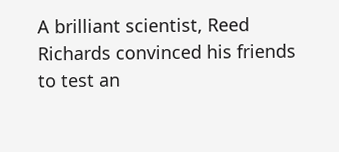A brilliant scientist, Reed Richards convinced his friends to test an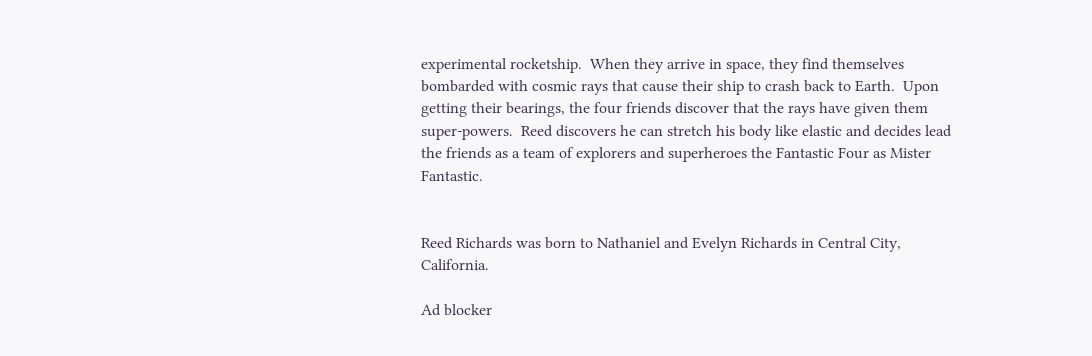experimental rocketship.  When they arrive in space, they find themselves bombarded with cosmic rays that cause their ship to crash back to Earth.  Upon getting their bearings, the four friends discover that the rays have given them super-powers.  Reed discovers he can stretch his body like elastic and decides lead the friends as a team of explorers and superheroes the Fantastic Four as Mister Fantastic.


Reed Richards was born to Nathaniel and Evelyn Richards in Central City, California.

Ad blocker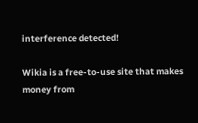interference detected!

Wikia is a free-to-use site that makes money from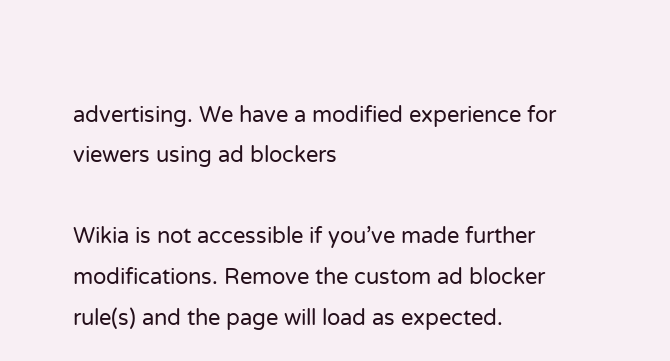advertising. We have a modified experience for viewers using ad blockers

Wikia is not accessible if you’ve made further modifications. Remove the custom ad blocker rule(s) and the page will load as expected.